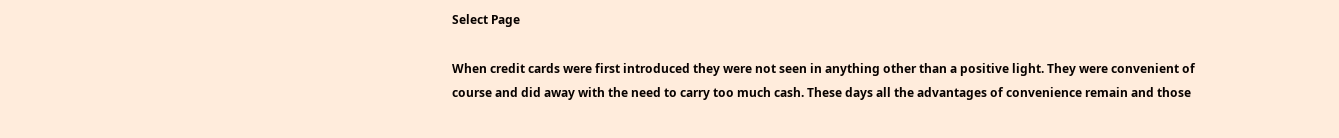Select Page

When credit cards were first introduced they were not seen in anything other than a positive light. They were convenient of course and did away with the need to carry too much cash. These days all the advantages of convenience remain and those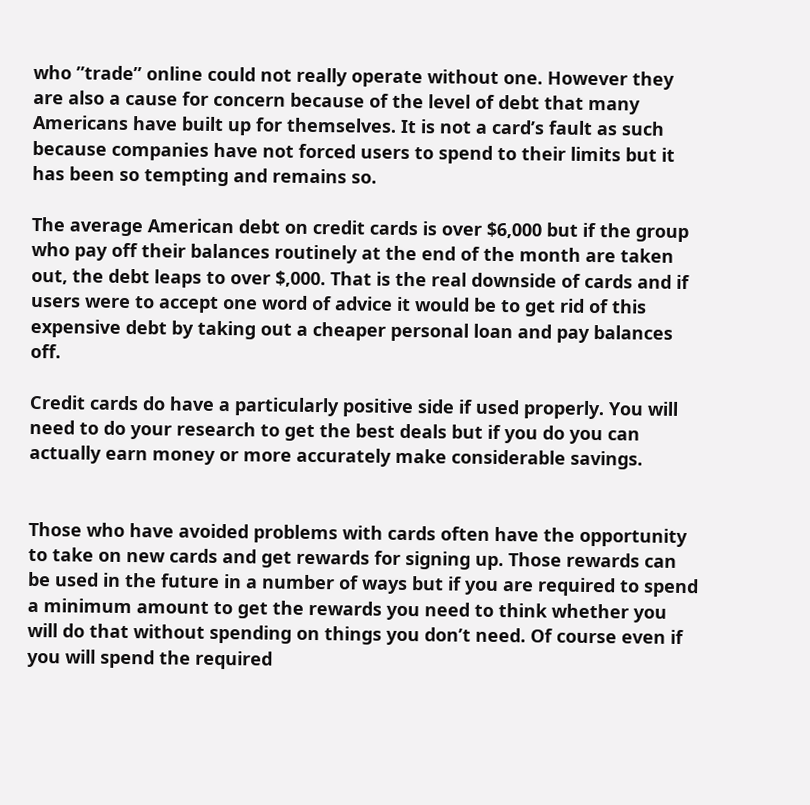who ”trade” online could not really operate without one. However they are also a cause for concern because of the level of debt that many Americans have built up for themselves. It is not a card’s fault as such because companies have not forced users to spend to their limits but it has been so tempting and remains so.

The average American debt on credit cards is over $6,000 but if the group who pay off their balances routinely at the end of the month are taken out, the debt leaps to over $,000. That is the real downside of cards and if users were to accept one word of advice it would be to get rid of this expensive debt by taking out a cheaper personal loan and pay balances off.

Credit cards do have a particularly positive side if used properly. You will need to do your research to get the best deals but if you do you can actually earn money or more accurately make considerable savings.


Those who have avoided problems with cards often have the opportunity to take on new cards and get rewards for signing up. Those rewards can be used in the future in a number of ways but if you are required to spend a minimum amount to get the rewards you need to think whether you will do that without spending on things you don’t need. Of course even if you will spend the required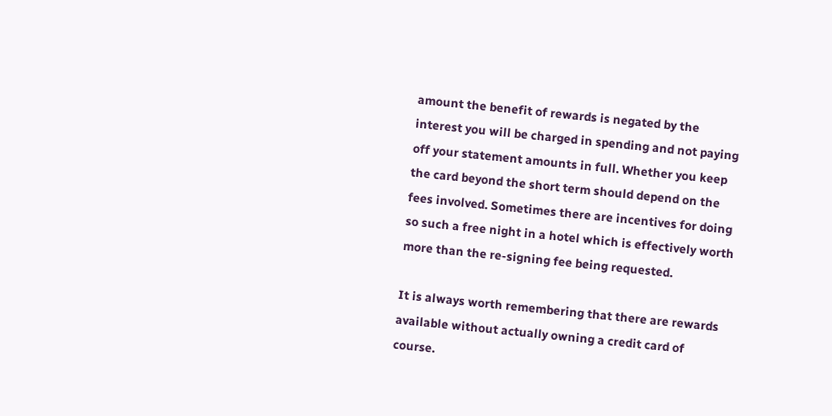amount the benefit of rewards is negated by the interest you will be charged in spending and not paying off your statement amounts in full. Whether you keep the card beyond the short term should depend on the fees involved. Sometimes there are incentives for doing so such a free night in a hotel which is effectively worth more than the re-signing fee being requested.

It is always worth remembering that there are rewards available without actually owning a credit card of course.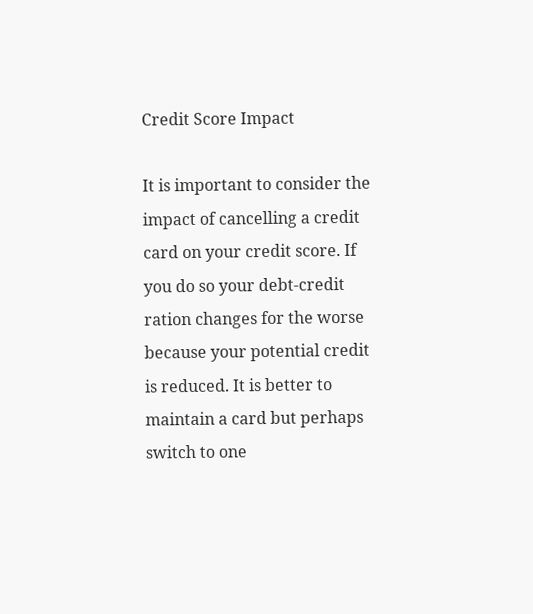Credit Score Impact

It is important to consider the impact of cancelling a credit card on your credit score. If you do so your debt-credit ration changes for the worse because your potential credit is reduced. It is better to maintain a card but perhaps switch to one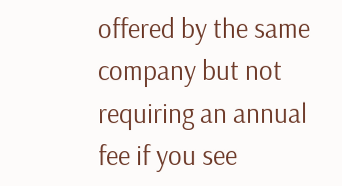offered by the same company but not requiring an annual fee if you see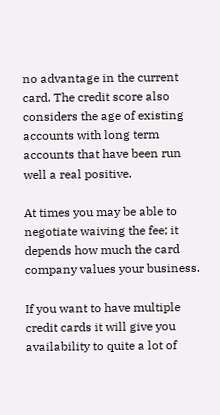no advantage in the current card. The credit score also considers the age of existing accounts with long term accounts that have been run well a real positive.

At times you may be able to negotiate waiving the fee; it depends how much the card company values your business.

If you want to have multiple credit cards it will give you availability to quite a lot of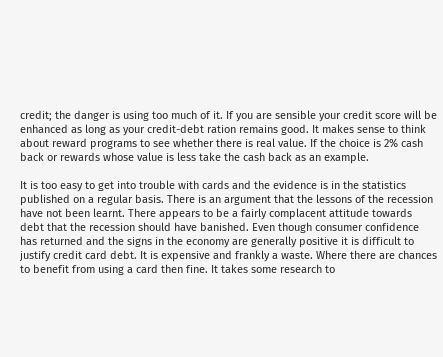credit; the danger is using too much of it. If you are sensible your credit score will be enhanced as long as your credit-debt ration remains good. It makes sense to think about reward programs to see whether there is real value. If the choice is 2% cash back or rewards whose value is less take the cash back as an example.

It is too easy to get into trouble with cards and the evidence is in the statistics published on a regular basis. There is an argument that the lessons of the recession have not been learnt. There appears to be a fairly complacent attitude towards debt that the recession should have banished. Even though consumer confidence has returned and the signs in the economy are generally positive it is difficult to justify credit card debt. It is expensive and frankly a waste. Where there are chances to benefit from using a card then fine. It takes some research to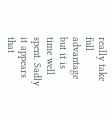really take full advantage but it is time well spent. Sadly it appears that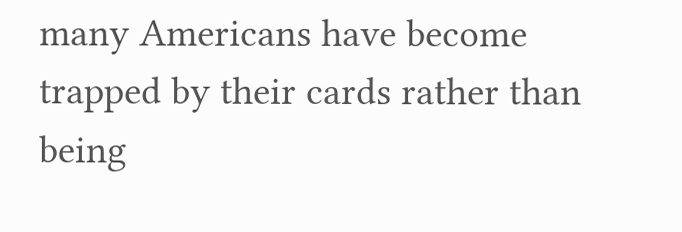many Americans have become trapped by their cards rather than being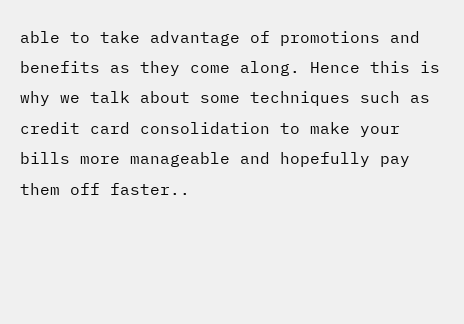able to take advantage of promotions and benefits as they come along. Hence this is why we talk about some techniques such as credit card consolidation to make your bills more manageable and hopefully pay them off faster..